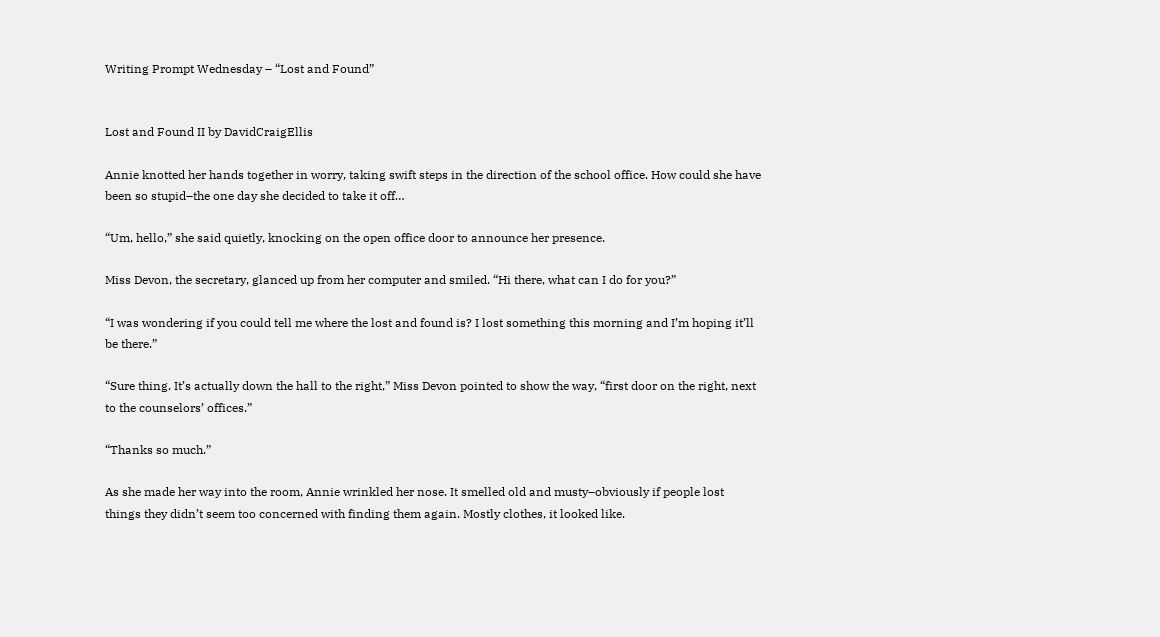Writing Prompt Wednesday – “Lost and Found”


Lost and Found II by DavidCraigEllis

Annie knotted her hands together in worry, taking swift steps in the direction of the school office. How could she have been so stupid–the one day she decided to take it off…

“Um, hello,” she said quietly, knocking on the open office door to announce her presence.

Miss Devon, the secretary, glanced up from her computer and smiled. “Hi there, what can I do for you?”

“I was wondering if you could tell me where the lost and found is? I lost something this morning and I’m hoping it’ll be there.”

“Sure thing. It’s actually down the hall to the right,” Miss Devon pointed to show the way, “first door on the right, next to the counselors’ offices.”

“Thanks so much.”

As she made her way into the room, Annie wrinkled her nose. It smelled old and musty–obviously if people lost things they didn’t seem too concerned with finding them again. Mostly clothes, it looked like.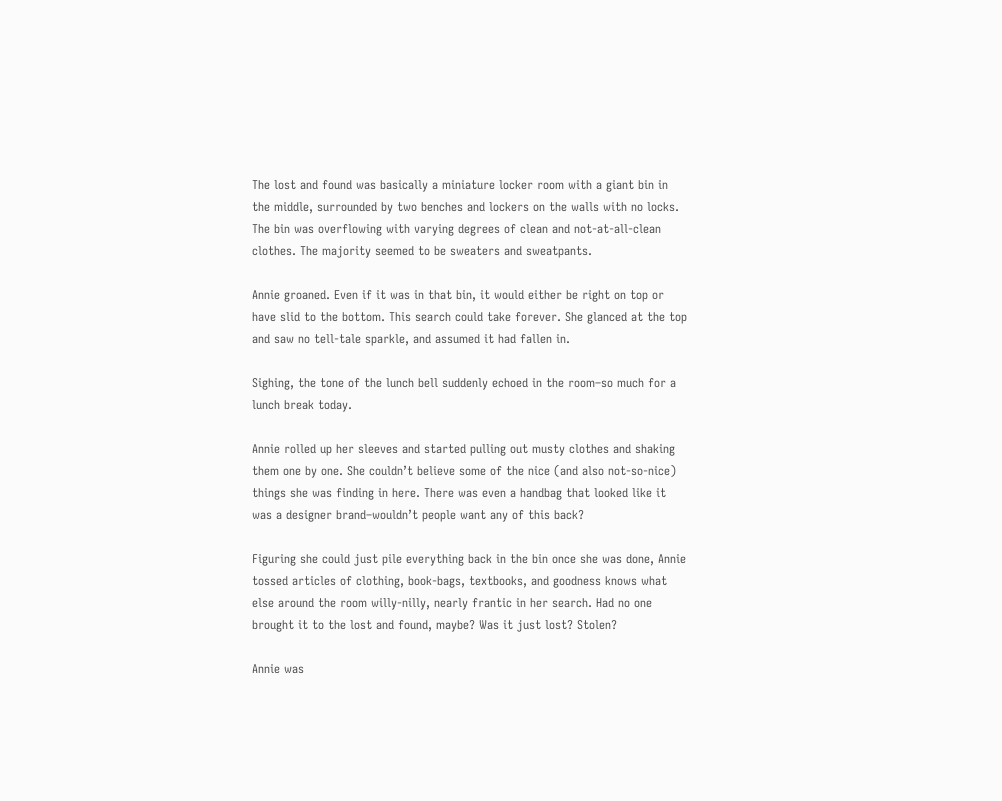The lost and found was basically a miniature locker room with a giant bin in the middle, surrounded by two benches and lockers on the walls with no locks. The bin was overflowing with varying degrees of clean and not-at-all-clean clothes. The majority seemed to be sweaters and sweatpants.

Annie groaned. Even if it was in that bin, it would either be right on top or have slid to the bottom. This search could take forever. She glanced at the top and saw no tell-tale sparkle, and assumed it had fallen in.

Sighing, the tone of the lunch bell suddenly echoed in the room–so much for a lunch break today.

Annie rolled up her sleeves and started pulling out musty clothes and shaking them one by one. She couldn’t believe some of the nice (and also not-so-nice) things she was finding in here. There was even a handbag that looked like it was a designer brand–wouldn’t people want any of this back?

Figuring she could just pile everything back in the bin once she was done, Annie tossed articles of clothing, book-bags, textbooks, and goodness knows what else around the room willy-nilly, nearly frantic in her search. Had no one brought it to the lost and found, maybe? Was it just lost? Stolen?

Annie was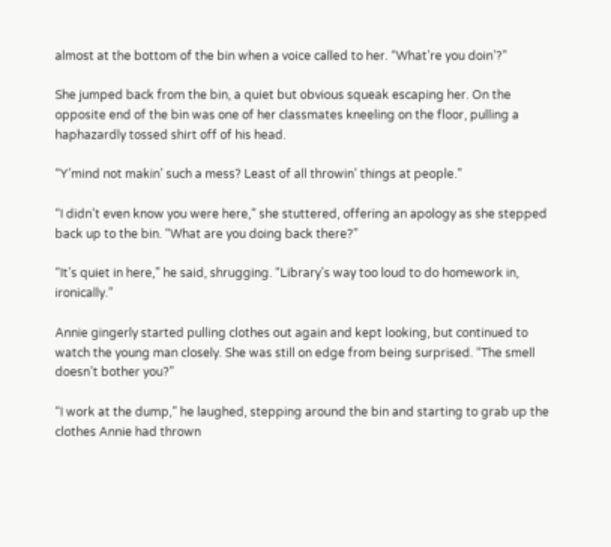almost at the bottom of the bin when a voice called to her. “What’re you doin’?”

She jumped back from the bin, a quiet but obvious squeak escaping her. On the opposite end of the bin was one of her classmates kneeling on the floor, pulling a haphazardly tossed shirt off of his head.

“Y’mind not makin’ such a mess? Least of all throwin’ things at people.”

“I didn’t even know you were here,” she stuttered, offering an apology as she stepped back up to the bin. “What are you doing back there?”

“It’s quiet in here,” he said, shrugging. “Library’s way too loud to do homework in, ironically.”

Annie gingerly started pulling clothes out again and kept looking, but continued to watch the young man closely. She was still on edge from being surprised. “The smell doesn’t bother you?”

“I work at the dump,” he laughed, stepping around the bin and starting to grab up the clothes Annie had thrown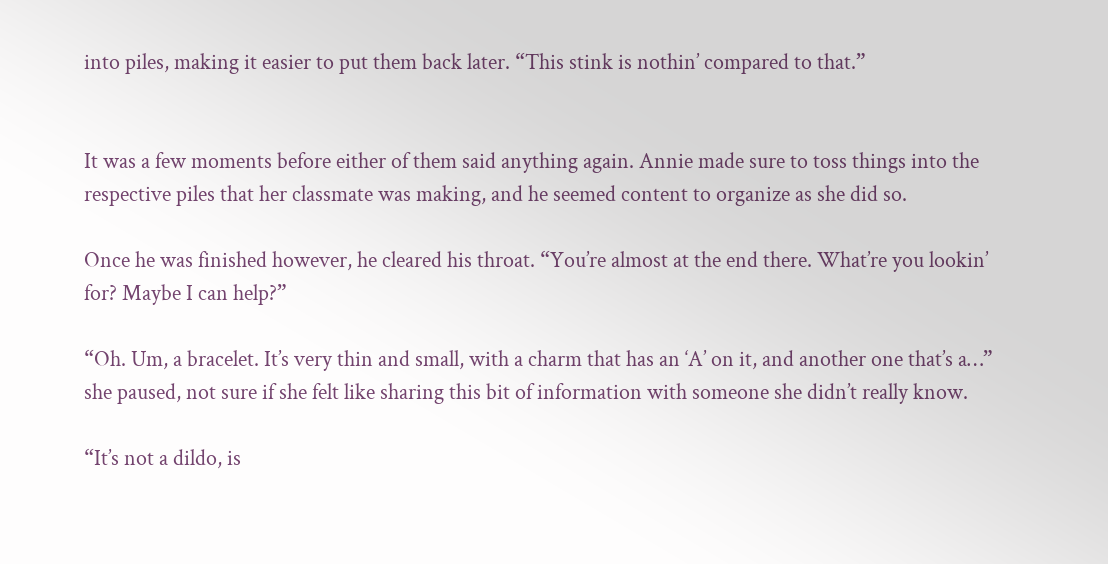into piles, making it easier to put them back later. “This stink is nothin’ compared to that.”


It was a few moments before either of them said anything again. Annie made sure to toss things into the respective piles that her classmate was making, and he seemed content to organize as she did so.

Once he was finished however, he cleared his throat. “You’re almost at the end there. What’re you lookin’ for? Maybe I can help?”

“Oh. Um, a bracelet. It’s very thin and small, with a charm that has an ‘A’ on it, and another one that’s a…” she paused, not sure if she felt like sharing this bit of information with someone she didn’t really know.

“It’s not a dildo, is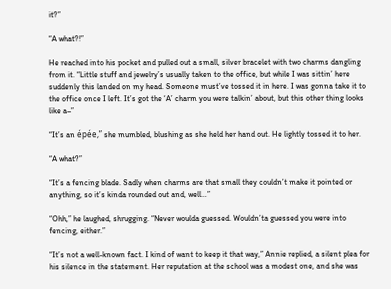it?”

“A what?!”

He reached into his pocket and pulled out a small, silver bracelet with two charms dangling from it. “Little stuff and jewelry’s usually taken to the office, but while I was sittin’ here suddenly this landed on my head. Someone must’ve tossed it in here. I was gonna take it to the office once I left. It’s got the ‘A’ charm you were talkin’ about, but this other thing looks like a–”

“It’s an épée,” she mumbled, blushing as she held her hand out. He lightly tossed it to her.

“A what?”

“It’s a fencing blade. Sadly when charms are that small they couldn’t make it pointed or anything, so it’s kinda rounded out and, well…”

“Ohh,” he laughed, shrugging. “Never woulda guessed. Wouldn’ta guessed you were into fencing, either.”

“It’s not a well-known fact. I kind of want to keep it that way,” Annie replied, a silent plea for his silence in the statement. Her reputation at the school was a modest one, and she was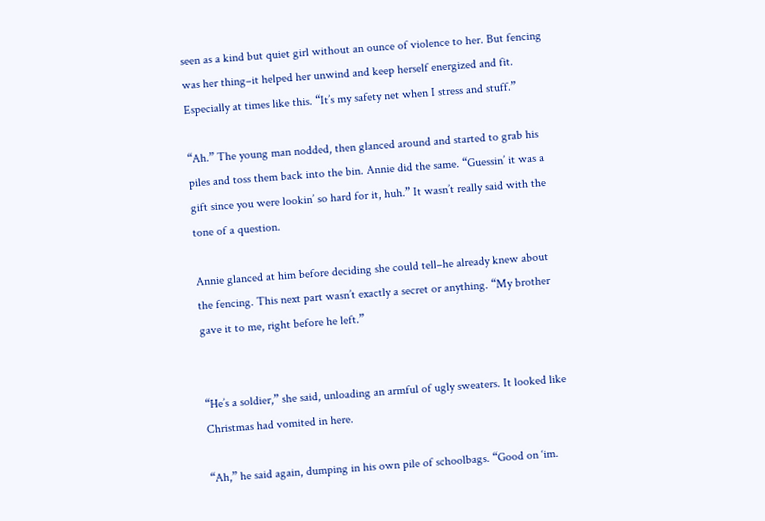seen as a kind but quiet girl without an ounce of violence to her. But fencing was her thing–it helped her unwind and keep herself energized and fit. Especially at times like this. “It’s my safety net when I stress and stuff.”

“Ah.” The young man nodded, then glanced around and started to grab his piles and toss them back into the bin. Annie did the same. “Guessin’ it was a gift since you were lookin’ so hard for it, huh.” It wasn’t really said with the tone of a question.

Annie glanced at him before deciding she could tell–he already knew about the fencing. This next part wasn’t exactly a secret or anything. “My brother gave it to me, right before he left.”


“He’s a soldier,” she said, unloading an armful of ugly sweaters. It looked like Christmas had vomited in here.

“Ah,” he said again, dumping in his own pile of schoolbags. “Good on ‘im.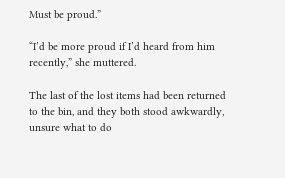Must be proud.”

“I’d be more proud if I’d heard from him recently,” she muttered.

The last of the lost items had been returned to the bin, and they both stood awkwardly, unsure what to do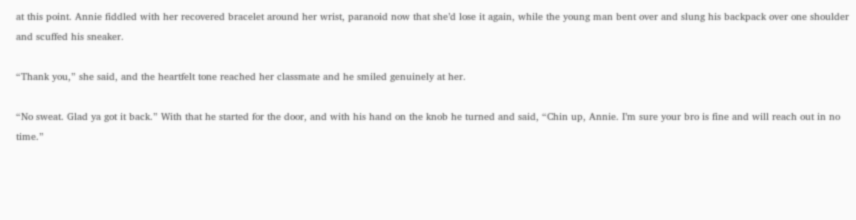at this point. Annie fiddled with her recovered bracelet around her wrist, paranoid now that she’d lose it again, while the young man bent over and slung his backpack over one shoulder and scuffed his sneaker.

“Thank you,” she said, and the heartfelt tone reached her classmate and he smiled genuinely at her.

“No sweat. Glad ya got it back.” With that he started for the door, and with his hand on the knob he turned and said, “Chin up, Annie. I’m sure your bro is fine and will reach out in no time.”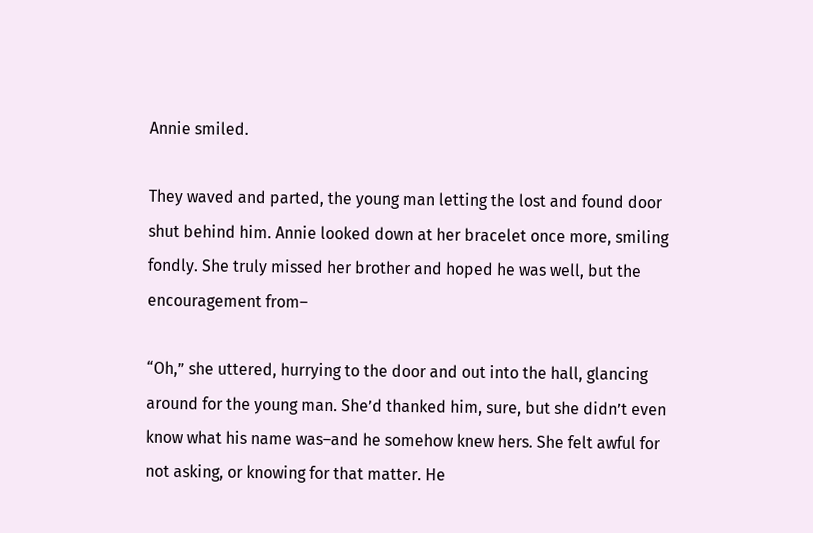Annie smiled.

They waved and parted, the young man letting the lost and found door shut behind him. Annie looked down at her bracelet once more, smiling fondly. She truly missed her brother and hoped he was well, but the encouragement from–

“Oh,” she uttered, hurrying to the door and out into the hall, glancing around for the young man. She’d thanked him, sure, but she didn’t even know what his name was–and he somehow knew hers. She felt awful for not asking, or knowing for that matter. He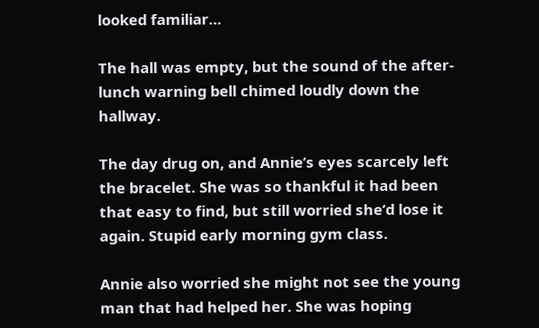looked familiar…

The hall was empty, but the sound of the after-lunch warning bell chimed loudly down the hallway.

The day drug on, and Annie’s eyes scarcely left the bracelet. She was so thankful it had been that easy to find, but still worried she’d lose it again. Stupid early morning gym class.

Annie also worried she might not see the young man that had helped her. She was hoping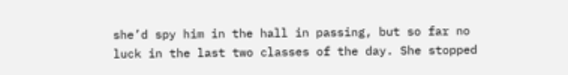she’d spy him in the hall in passing, but so far no luck in the last two classes of the day. She stopped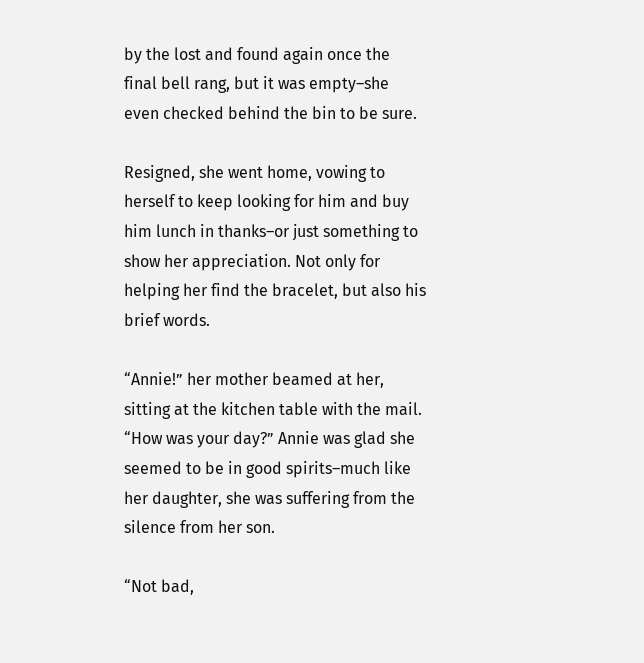by the lost and found again once the final bell rang, but it was empty–she even checked behind the bin to be sure.

Resigned, she went home, vowing to herself to keep looking for him and buy him lunch in thanks–or just something to show her appreciation. Not only for helping her find the bracelet, but also his brief words.

“Annie!” her mother beamed at her, sitting at the kitchen table with the mail. “How was your day?” Annie was glad she seemed to be in good spirits–much like her daughter, she was suffering from the silence from her son.

“Not bad,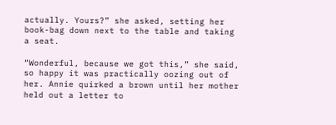actually. Yours?” she asked, setting her book-bag down next to the table and taking a seat.

“Wonderful, because we got this,” she said, so happy it was practically oozing out of her. Annie quirked a brown until her mother held out a letter to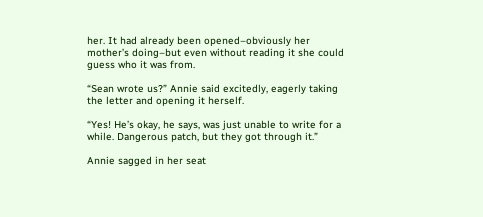her. It had already been opened–obviously her mother’s doing–but even without reading it she could guess who it was from.

“Sean wrote us?” Annie said excitedly, eagerly taking the letter and opening it herself.

“Yes! He’s okay, he says, was just unable to write for a while. Dangerous patch, but they got through it.”

Annie sagged in her seat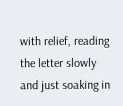with relief, reading the letter slowly and just soaking in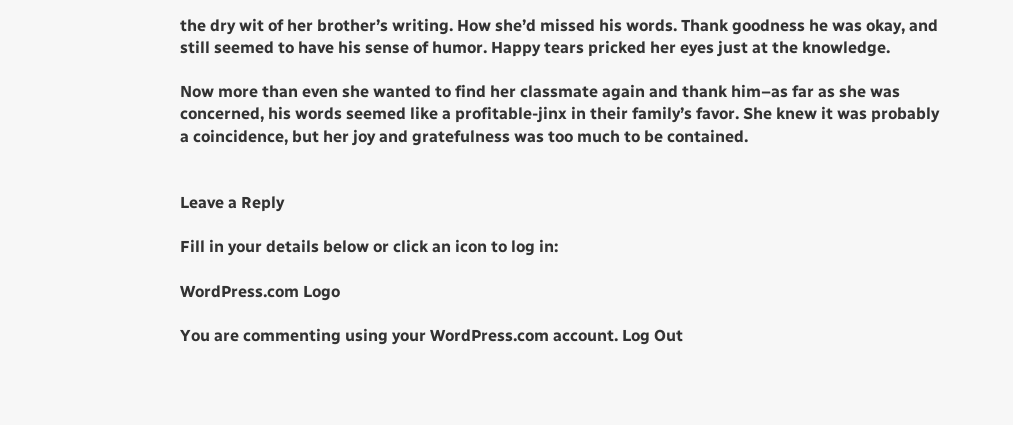the dry wit of her brother’s writing. How she’d missed his words. Thank goodness he was okay, and still seemed to have his sense of humor. Happy tears pricked her eyes just at the knowledge.

Now more than even she wanted to find her classmate again and thank him–as far as she was concerned, his words seemed like a profitable-jinx in their family’s favor. She knew it was probably a coincidence, but her joy and gratefulness was too much to be contained.


Leave a Reply

Fill in your details below or click an icon to log in:

WordPress.com Logo

You are commenting using your WordPress.com account. Log Out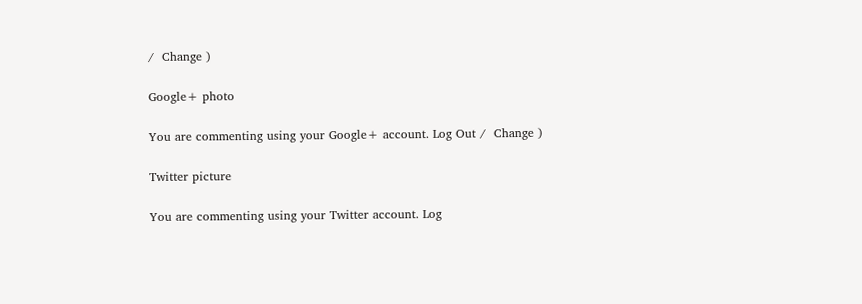/  Change )

Google+ photo

You are commenting using your Google+ account. Log Out /  Change )

Twitter picture

You are commenting using your Twitter account. Log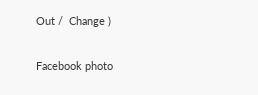Out /  Change )

Facebook photo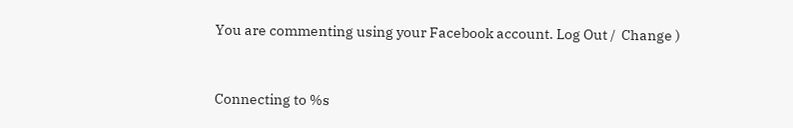You are commenting using your Facebook account. Log Out /  Change )


Connecting to %s